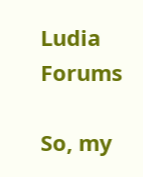Ludia Forums

So, my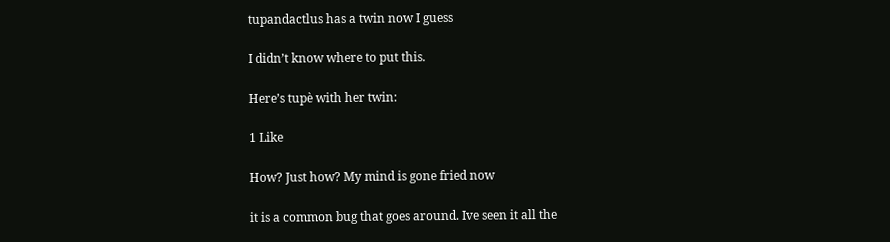tupandactlus has a twin now I guess

I didn’t know where to put this.

Here’s tupè with her twin:

1 Like

How? Just how? My mind is gone fried now

it is a common bug that goes around. Ive seen it all the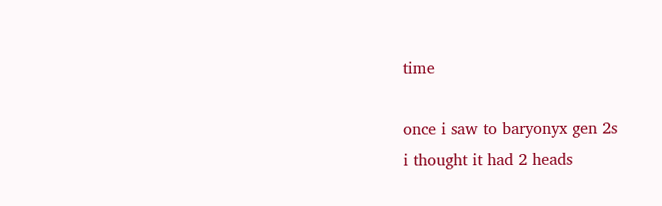time

once i saw to baryonyx gen 2s
i thought it had 2 heads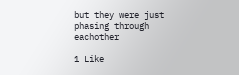but they were just phasing through eachother

1 Like